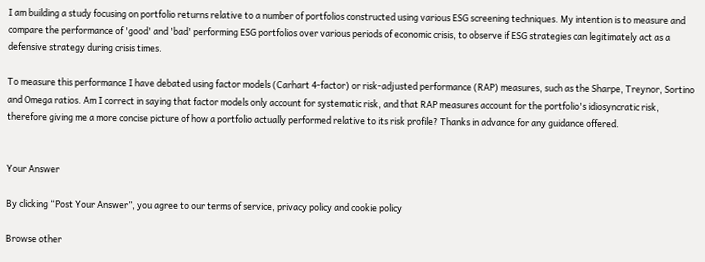I am building a study focusing on portfolio returns relative to a number of portfolios constructed using various ESG screening techniques. My intention is to measure and compare the performance of 'good' and 'bad' performing ESG portfolios over various periods of economic crisis, to observe if ESG strategies can legitimately act as a defensive strategy during crisis times.

To measure this performance I have debated using factor models (Carhart 4-factor) or risk-adjusted performance (RAP) measures, such as the Sharpe, Treynor, Sortino and Omega ratios. Am I correct in saying that factor models only account for systematic risk, and that RAP measures account for the portfolio's idiosyncratic risk, therefore giving me a more concise picture of how a portfolio actually performed relative to its risk profile? Thanks in advance for any guidance offered.


Your Answer

By clicking “Post Your Answer”, you agree to our terms of service, privacy policy and cookie policy

Browse other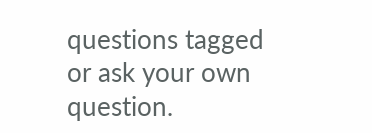questions tagged or ask your own question.